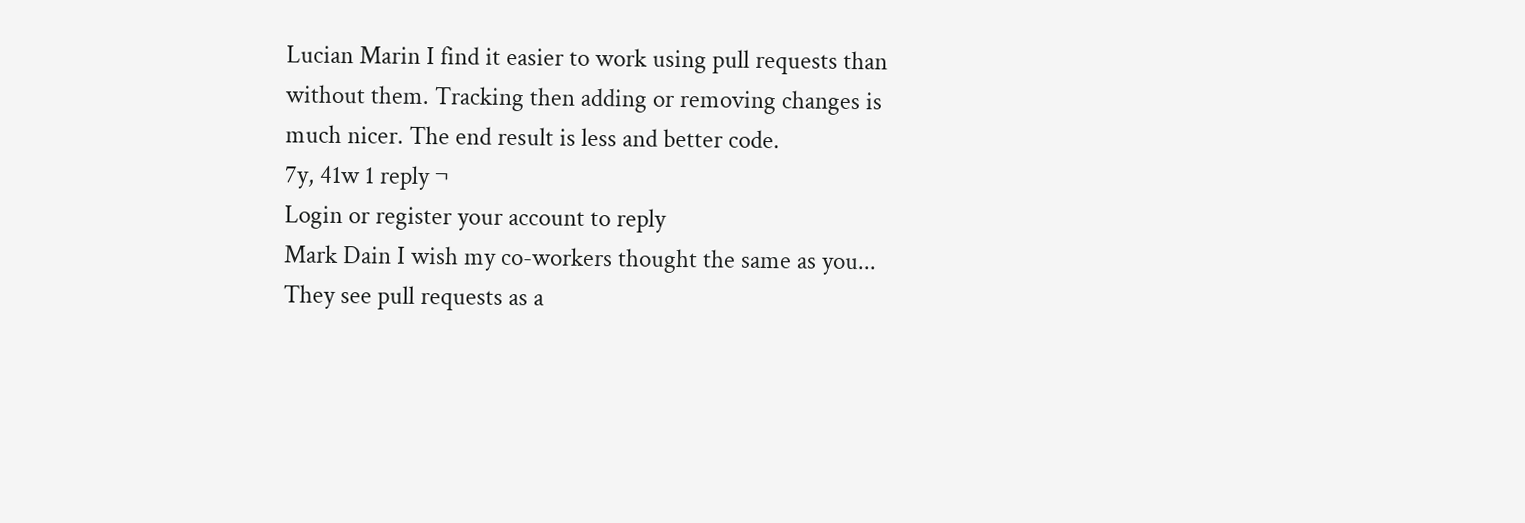Lucian Marin I find it easier to work using pull requests than without them. Tracking then adding or removing changes is much nicer. The end result is less and better code.
7y, 41w 1 reply ¬
Login or register your account to reply
Mark Dain I wish my co-workers thought the same as you... They see pull requests as a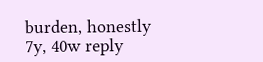burden, honestly
7y, 40w reply